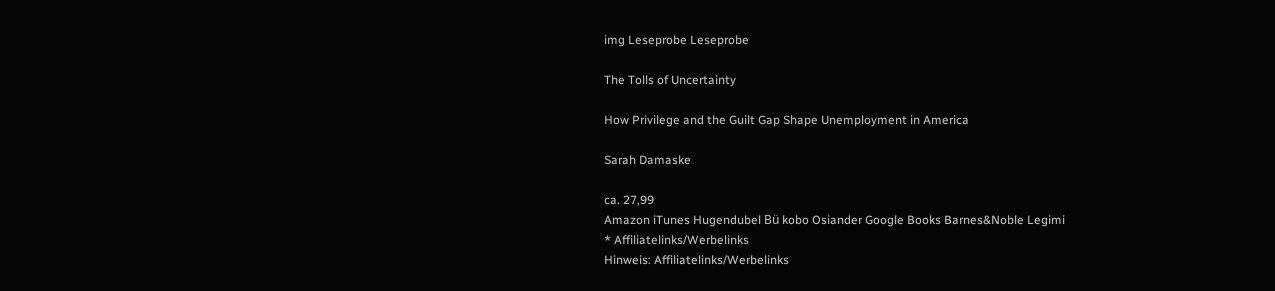img Leseprobe Leseprobe

The Tolls of Uncertainty

How Privilege and the Guilt Gap Shape Unemployment in America

Sarah Damaske

ca. 27,99
Amazon iTunes Hugendubel Bü kobo Osiander Google Books Barnes&Noble Legimi
* Affiliatelinks/Werbelinks
Hinweis: Affiliatelinks/Werbelinks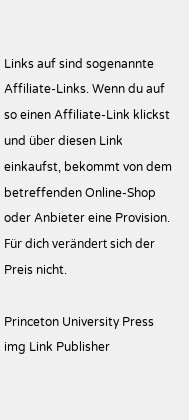Links auf sind sogenannte Affiliate-Links. Wenn du auf so einen Affiliate-Link klickst und über diesen Link einkaufst, bekommt von dem betreffenden Online-Shop oder Anbieter eine Provision. Für dich verändert sich der Preis nicht.

Princeton University Press img Link Publisher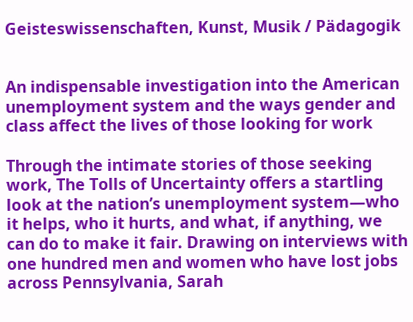Geisteswissenschaften, Kunst, Musik / Pädagogik


An indispensable investigation into the American unemployment system and the ways gender and class affect the lives of those looking for work

Through the intimate stories of those seeking work, The Tolls of Uncertainty offers a startling look at the nation’s unemployment system—who it helps, who it hurts, and what, if anything, we can do to make it fair. Drawing on interviews with one hundred men and women who have lost jobs across Pennsylvania, Sarah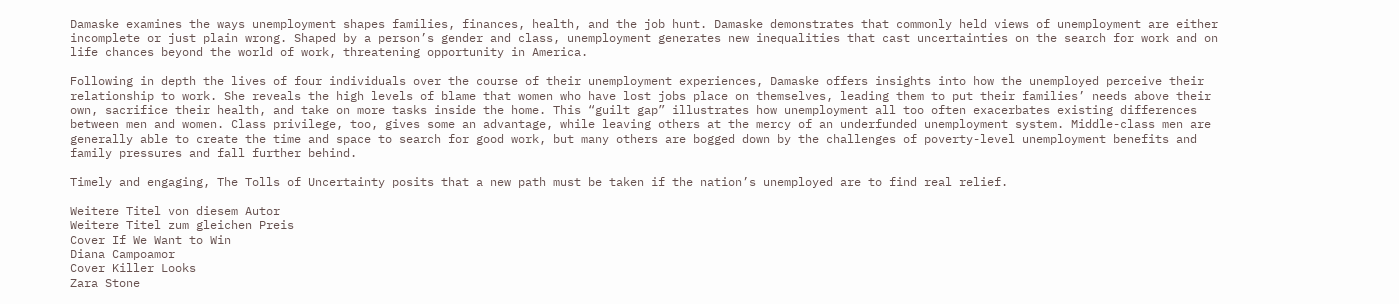Damaske examines the ways unemployment shapes families, finances, health, and the job hunt. Damaske demonstrates that commonly held views of unemployment are either incomplete or just plain wrong. Shaped by a person’s gender and class, unemployment generates new inequalities that cast uncertainties on the search for work and on life chances beyond the world of work, threatening opportunity in America.

Following in depth the lives of four individuals over the course of their unemployment experiences, Damaske offers insights into how the unemployed perceive their relationship to work. She reveals the high levels of blame that women who have lost jobs place on themselves, leading them to put their families’ needs above their own, sacrifice their health, and take on more tasks inside the home. This “guilt gap” illustrates how unemployment all too often exacerbates existing differences between men and women. Class privilege, too, gives some an advantage, while leaving others at the mercy of an underfunded unemployment system. Middle-class men are generally able to create the time and space to search for good work, but many others are bogged down by the challenges of poverty-level unemployment benefits and family pressures and fall further behind.

Timely and engaging, The Tolls of Uncertainty posits that a new path must be taken if the nation’s unemployed are to find real relief.

Weitere Titel von diesem Autor
Weitere Titel zum gleichen Preis
Cover If We Want to Win
Diana Campoamor
Cover Killer Looks
Zara Stone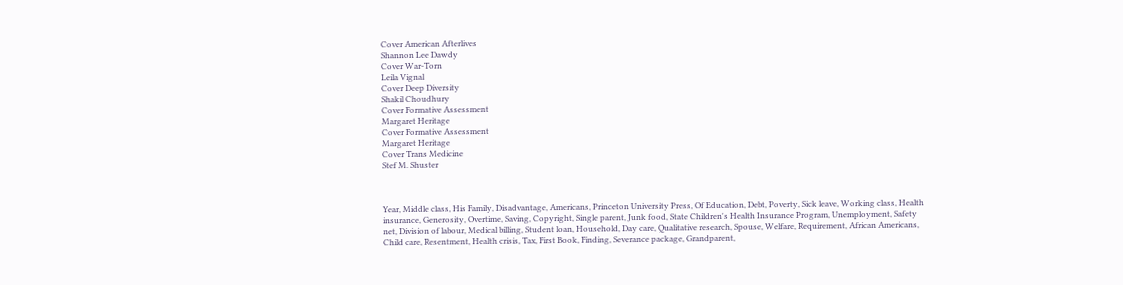Cover American Afterlives
Shannon Lee Dawdy
Cover War-Torn
Leila Vignal
Cover Deep Diversity
Shakil Choudhury
Cover Formative Assessment
Margaret Heritage
Cover Formative Assessment
Margaret Heritage
Cover Trans Medicine
Stef M. Shuster



Year, Middle class, His Family, Disadvantage, Americans, Princeton University Press, Of Education, Debt, Poverty, Sick leave, Working class, Health insurance, Generosity, Overtime, Saving, Copyright, Single parent, Junk food, State Children's Health Insurance Program, Unemployment, Safety net, Division of labour, Medical billing, Student loan, Household, Day care, Qualitative research, Spouse, Welfare, Requirement, African Americans, Child care, Resentment, Health crisis, Tax, First Book, Finding, Severance package, Grandparent,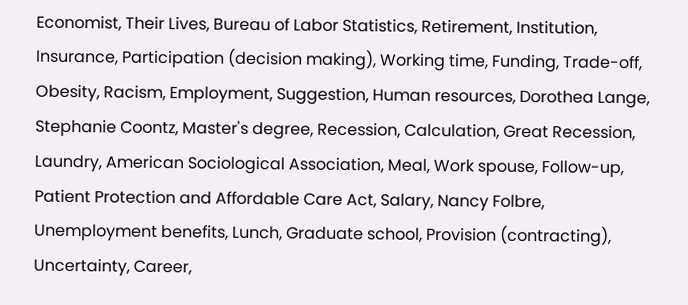Economist, Their Lives, Bureau of Labor Statistics, Retirement, Institution, Insurance, Participation (decision making), Working time, Funding, Trade-off, Obesity, Racism, Employment, Suggestion, Human resources, Dorothea Lange, Stephanie Coontz, Master's degree, Recession, Calculation, Great Recession, Laundry, American Sociological Association, Meal, Work spouse, Follow-up, Patient Protection and Affordable Care Act, Salary, Nancy Folbre, Unemployment benefits, Lunch, Graduate school, Provision (contracting), Uncertainty, Career,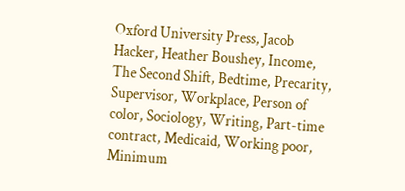Oxford University Press, Jacob Hacker, Heather Boushey, Income, The Second Shift, Bedtime, Precarity, Supervisor, Workplace, Person of color, Sociology, Writing, Part-time contract, Medicaid, Working poor, Minimum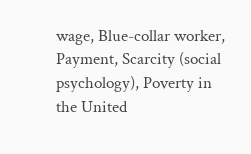wage, Blue-collar worker, Payment, Scarcity (social psychology), Poverty in the United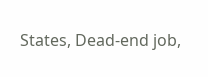States, Dead-end job,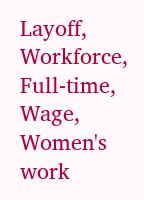Layoff, Workforce, Full-time, Wage, Women's work